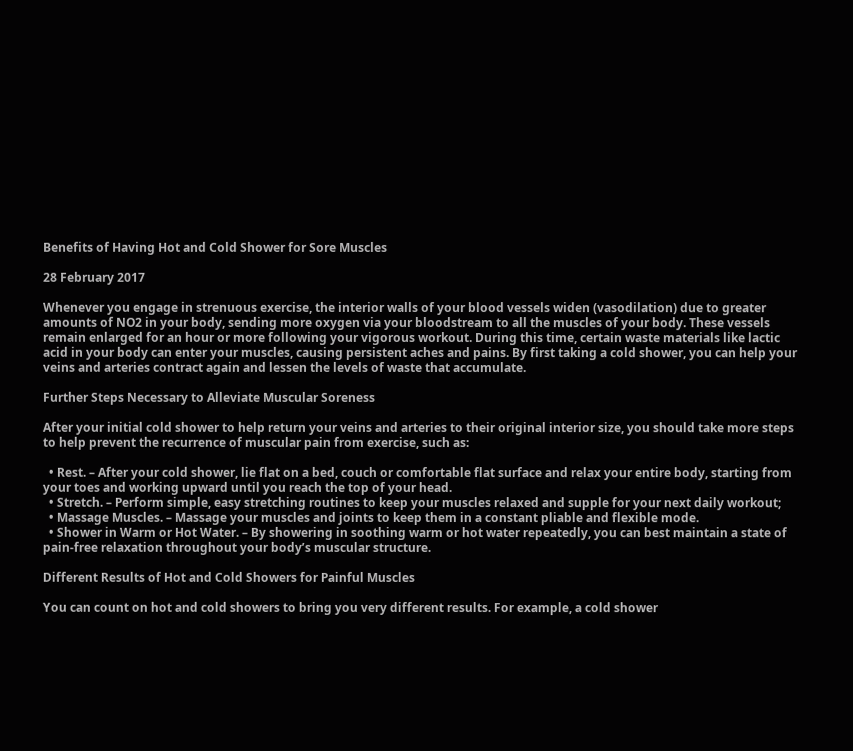Benefits of Having Hot and Cold Shower for Sore Muscles

28 February 2017

Whenever you engage in strenuous exercise, the interior walls of your blood vessels widen (vasodilation) due to greater amounts of NO2 in your body, sending more oxygen via your bloodstream to all the muscles of your body. These vessels remain enlarged for an hour or more following your vigorous workout. During this time, certain waste materials like lactic acid in your body can enter your muscles, causing persistent aches and pains. By first taking a cold shower, you can help your veins and arteries contract again and lessen the levels of waste that accumulate.

Further Steps Necessary to Alleviate Muscular Soreness

After your initial cold shower to help return your veins and arteries to their original interior size, you should take more steps to help prevent the recurrence of muscular pain from exercise, such as:

  • Rest. – After your cold shower, lie flat on a bed, couch or comfortable flat surface and relax your entire body, starting from your toes and working upward until you reach the top of your head.
  • Stretch. – Perform simple, easy stretching routines to keep your muscles relaxed and supple for your next daily workout;
  • Massage Muscles. – Massage your muscles and joints to keep them in a constant pliable and flexible mode.
  • Shower in Warm or Hot Water. – By showering in soothing warm or hot water repeatedly, you can best maintain a state of pain-free relaxation throughout your body’s muscular structure.

Different Results of Hot and Cold Showers for Painful Muscles

You can count on hot and cold showers to bring you very different results. For example, a cold shower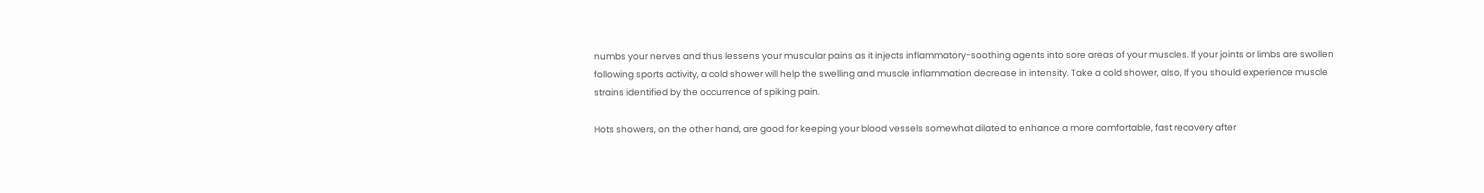numbs your nerves and thus lessens your muscular pains as it injects inflammatory-soothing agents into sore areas of your muscles. If your joints or limbs are swollen following sports activity, a cold shower will help the swelling and muscle inflammation decrease in intensity. Take a cold shower, also, If you should experience muscle strains identified by the occurrence of spiking pain.

Hots showers, on the other hand, are good for keeping your blood vessels somewhat dilated to enhance a more comfortable, fast recovery after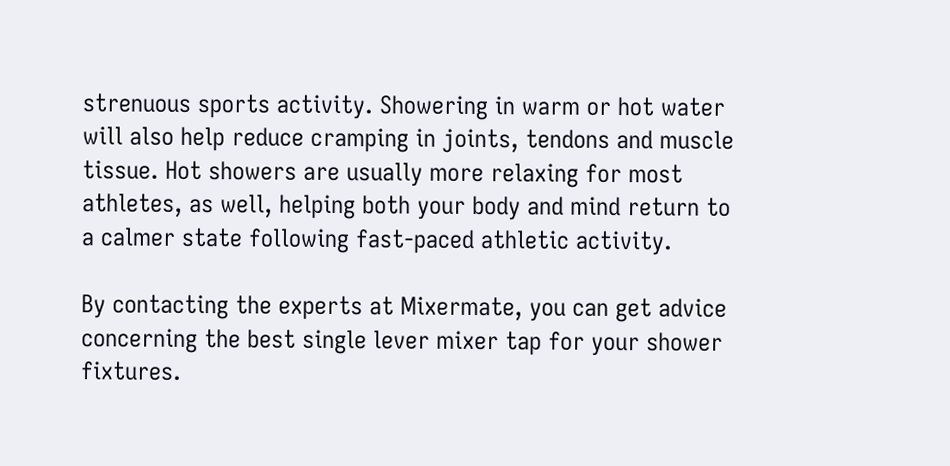strenuous sports activity. Showering in warm or hot water will also help reduce cramping in joints, tendons and muscle tissue. Hot showers are usually more relaxing for most athletes, as well, helping both your body and mind return to a calmer state following fast-paced athletic activity.

By contacting the experts at Mixermate, you can get advice concerning the best single lever mixer tap for your shower fixtures.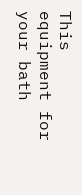This equipment for your bath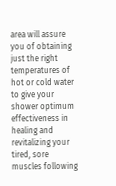area will assure you of obtaining just the right temperatures of hot or cold water to give your shower optimum effectiveness in healing and revitalizing your tired, sore muscles following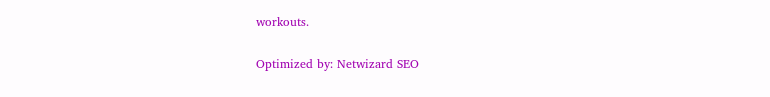workouts.

Optimized by: Netwizard SEO